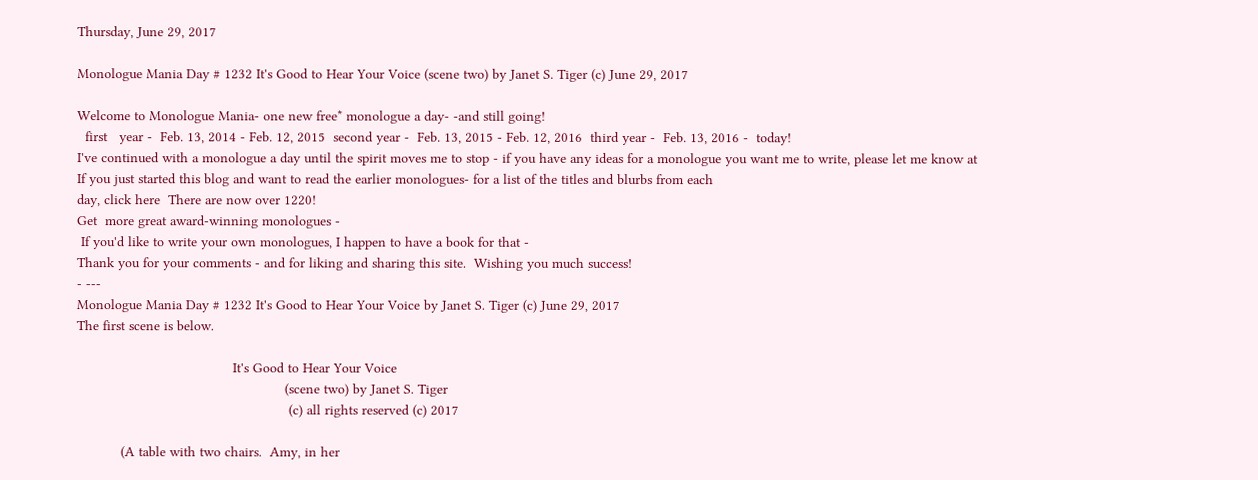Thursday, June 29, 2017

Monologue Mania Day # 1232 It's Good to Hear Your Voice (scene two) by Janet S. Tiger (c) June 29, 2017

Welcome to Monologue Mania- one new free* monologue a day- -and still going!
  first   year -  Feb. 13, 2014 - Feb. 12, 2015  second year -  Feb. 13, 2015 - Feb. 12, 2016  third year -  Feb. 13, 2016 -  today!
I've continued with a monologue a day until the spirit moves me to stop - if you have any ideas for a monologue you want me to write, please let me know at
If you just started this blog and want to read the earlier monologues- for a list of the titles and blurbs from each                                                                                                                    day, click here  There are now over 1220!
Get  more great award-winning monologues -
 If you'd like to write your own monologues, I happen to have a book for that -
Thank you for your comments - and for liking and sharing this site.  Wishing you much success!
- ---
Monologue Mania Day # 1232 It's Good to Hear Your Voice by Janet S. Tiger (c) June 29, 2017
The first scene is below.

                                       It's Good to Hear Your Voice
                                                    (scene two) by Janet S. Tiger
                                                     (c) all rights reserved (c) 2017

           (A table with two chairs.  Amy, in her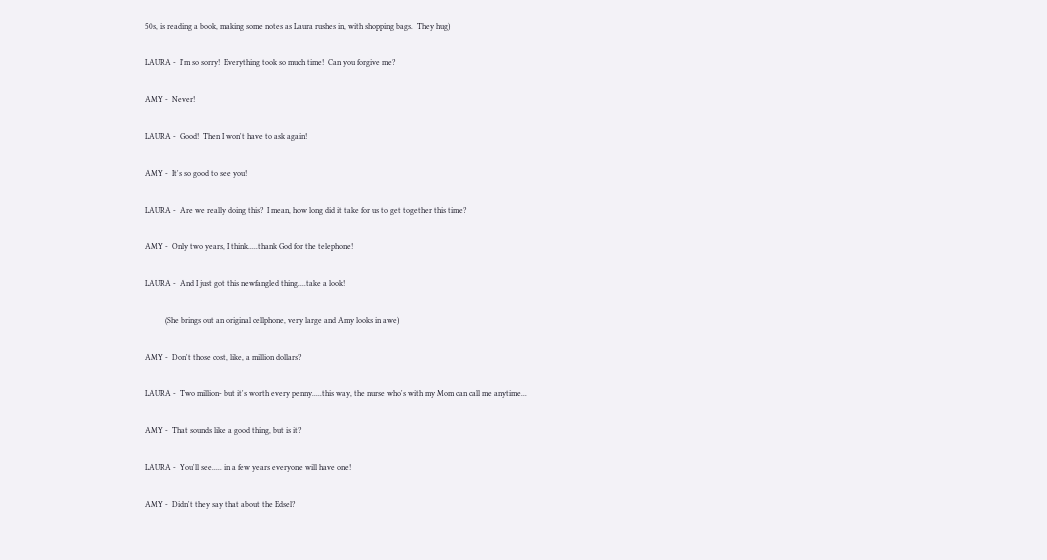50s, is reading a book, making some notes as Laura rushes in, with shopping bags.  They hug)

LAURA -  I'm so sorry!  Everything took so much time!  Can you forgive me?

AMY -  Never!

LAURA -  Good!  Then I won't have to ask again!

AMY -  It's so good to see you!

LAURA -  Are we really doing this?  I mean, how long did it take for us to get together this time?

AMY -  Only two years, I think.....thank God for the telephone!

LAURA -  And I just got this newfangled thing....take a look!

          (She brings out an original cellphone, very large and Amy looks in awe)

AMY -  Don't those cost, like, a million dollars?

LAURA -  Two million- but it's worth every penny.....this way, the nurse who's with my Mom can call me anytime...

AMY -  That sounds like a good thing, but is it?

LAURA -  You'll see..... in a few years everyone will have one!

AMY -  Didn't they say that about the Edsel?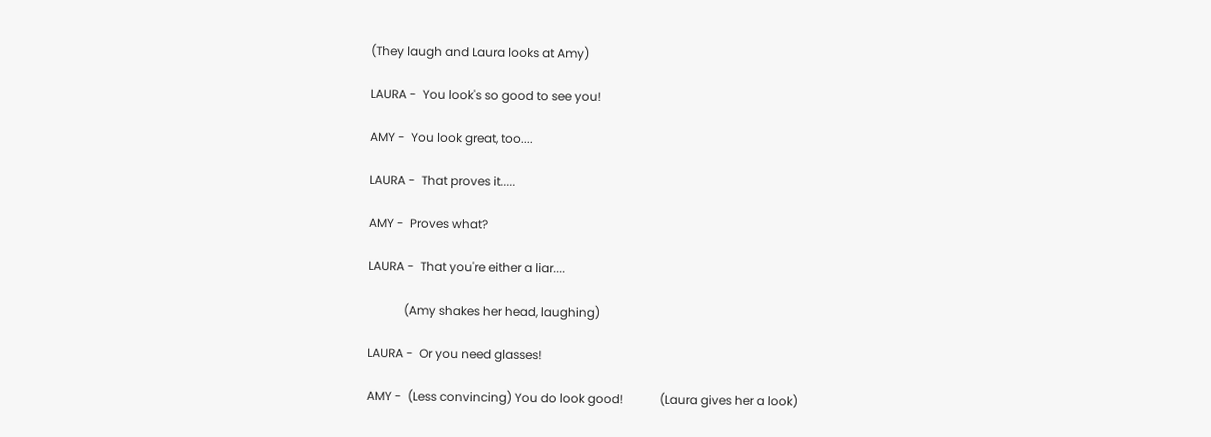(They laugh and Laura looks at Amy)

LAURA -  You look's so good to see you!

AMY -  You look great, too....

LAURA -  That proves it.....

AMY -  Proves what?

LAURA -  That you're either a liar....

            (Amy shakes her head, laughing)

LAURA -  Or you need glasses!

AMY -  (Less convincing) You do look good!            (Laura gives her a look)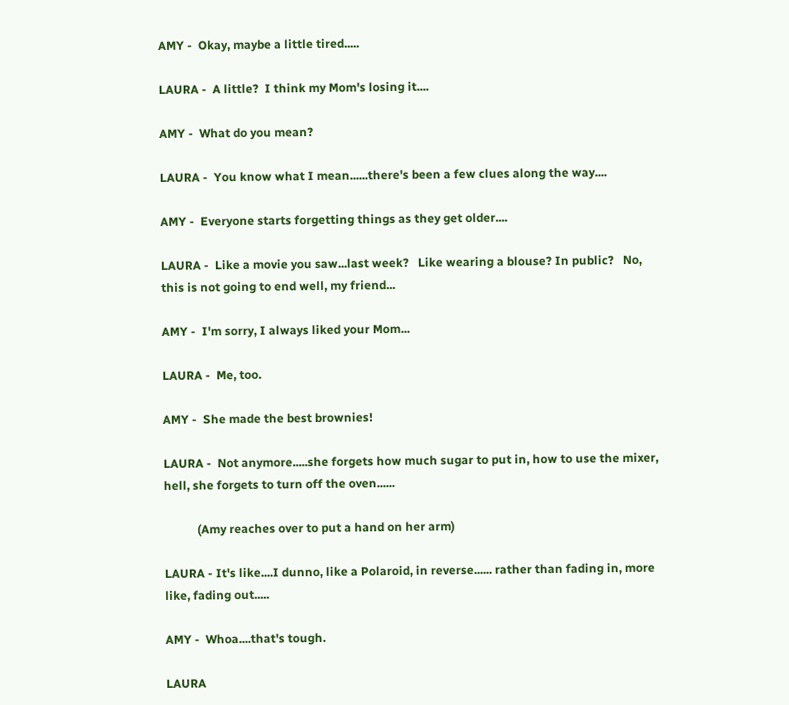AMY -  Okay, maybe a little tired.....

LAURA -  A little?  I think my Mom's losing it....

AMY -  What do you mean?

LAURA -  You know what I mean......there's been a few clues along the way....

AMY -  Everyone starts forgetting things as they get older....

LAURA -  Like a movie you saw...last week?   Like wearing a blouse? In public?   No, this is not going to end well, my friend...

AMY -  I'm sorry, I always liked your Mom...

LAURA -  Me, too.

AMY -  She made the best brownies!

LAURA -  Not anymore.....she forgets how much sugar to put in, how to use the mixer, hell, she forgets to turn off the oven......

           (Amy reaches over to put a hand on her arm)

LAURA - It's like....I dunno, like a Polaroid, in reverse...... rather than fading in, more like, fading out.....

AMY -  Whoa....that's tough.

LAURA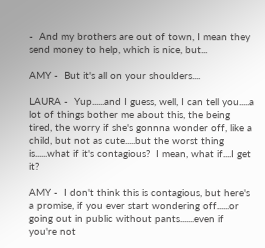-  And my brothers are out of town, I mean they send money to help, which is nice, but...

AMY -  But it's all on your shoulders....

LAURA -  Yup......and I guess, well, I can tell you.....a lot of things bother me about this, the being tired, the worry if she's gonnna wonder off, like a child, but not as cute.....but the worst thing is......what if it's contagious?  I mean, what if....I get it?

AMY -  I don't think this is contagious, but here's a promise, if you ever start wondering off......or going out in public without pants.......even if you're not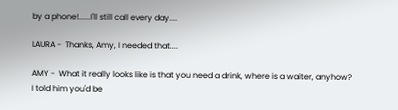by a phone!......I'll still call every day....

LAURA -  Thanks, Amy, I needed that....

AMY -  What it really looks like is that you need a drink, where is a waiter, anyhow?  I told him you'd be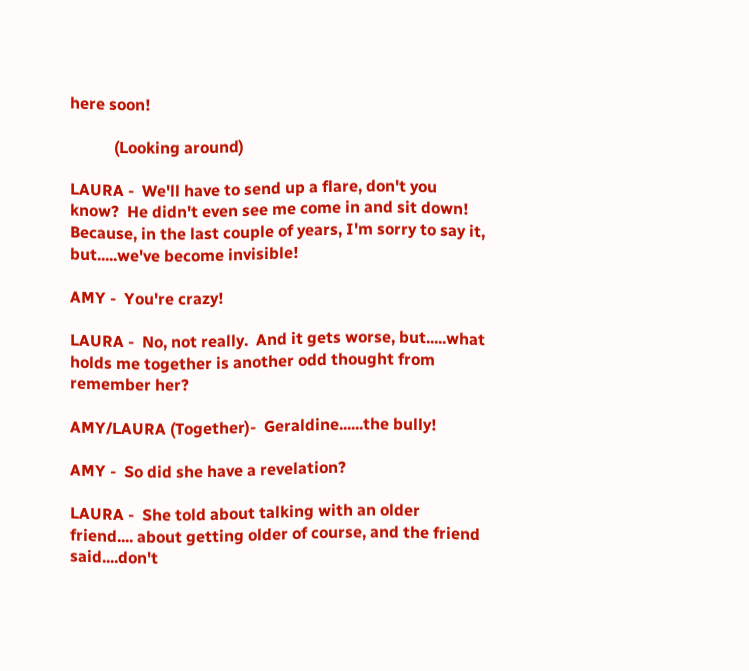here soon!

           (Looking around)

LAURA -  We'll have to send up a flare, don't you know?  He didn't even see me come in and sit down!  Because, in the last couple of years, I'm sorry to say it, but.....we've become invisible!

AMY -  You're crazy!

LAURA -  No, not really.  And it gets worse, but.....what holds me together is another odd thought from remember her?

AMY/LAURA (Together)-  Geraldine......the bully!

AMY -  So did she have a revelation?

LAURA -  She told about talking with an older friend.... about getting older of course, and the friend said....don't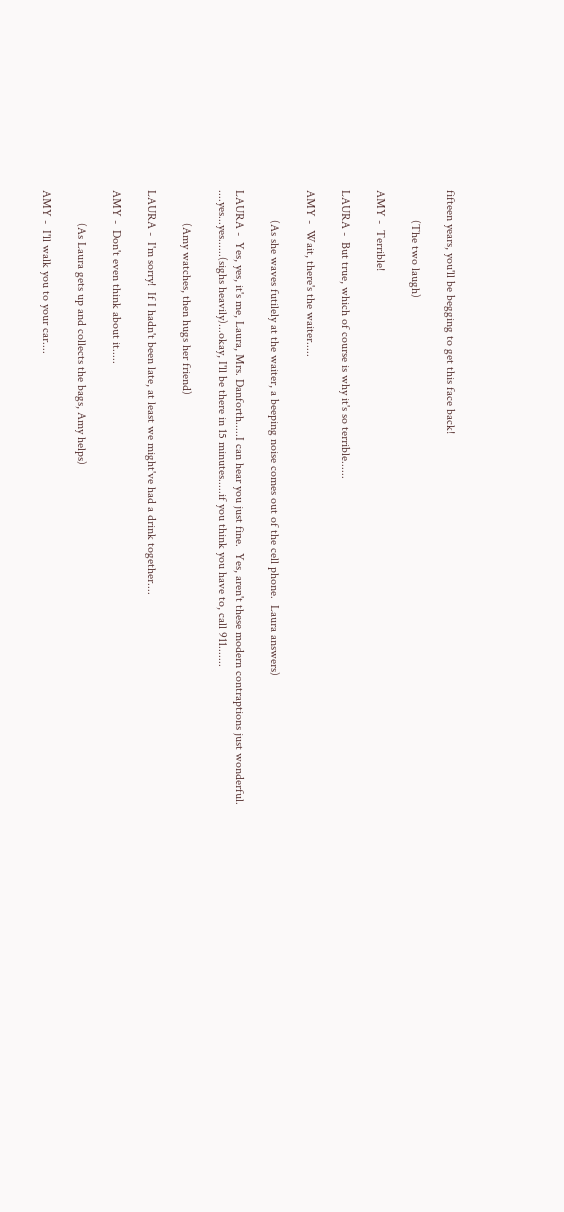fifteen years, you'll be begging to get this face back!

          (The two laugh)

AMY -  Terrible!

LAURA -  But true, which of course is why it's so terrible......

AMY -  Wait, there's the waiter.....

          (As she waves futilely at the waiter, a beeping noise comes out of the cell phone.  Laura answers)

LAURA -  Yes, yes, it's me, Laura, Mrs. Danforth.....I can hear you just fine.  Yes, aren't these modern contraptions just wonderful.  ....yes...yes......(sighs heavily)...okay, I'll be there in 15 minutes.....if you think you have to, call 911.......

           (Amy watches, then hugs her friend)

LAURA -  I'm sorry!  If I hadn't been late, at least we might've had a drink together....

AMY -  Don't even think about it.....

           (As Laura gets up and collects the bags, Amy helps)

AMY -  I'll walk you to your car....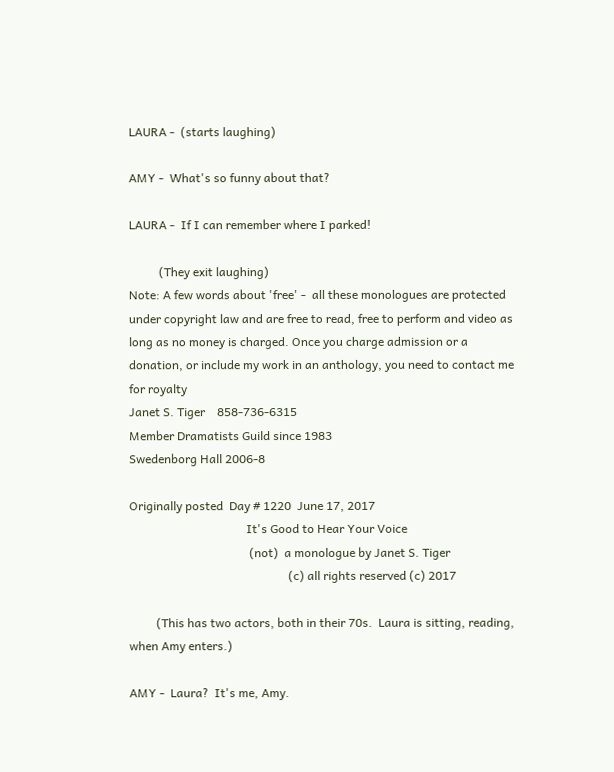LAURA -  (starts laughing)

AMY -  What's so funny about that?

LAURA -  If I can remember where I parked!

          (They exit laughing)
Note: A few words about 'free' -  all these monologues are protected under copyright law and are free to read, free to perform and video as long as no money is charged. Once you charge admission or a donation, or include my work in an anthology, you need to contact me for royalty
Janet S. Tiger    858-736-6315
Member Dramatists Guild since 1983
Swedenborg Hall 2006-8

Originally posted  Day # 1220  June 17, 2017
                                       It's Good to Hear Your Voice
                                        (not)  a monologue by Janet S. Tiger
                                                     (c) all rights reserved (c) 2017

         (This has two actors, both in their 70s.  Laura is sitting, reading, when Amy enters.)

AMY -  Laura?  It's me, Amy.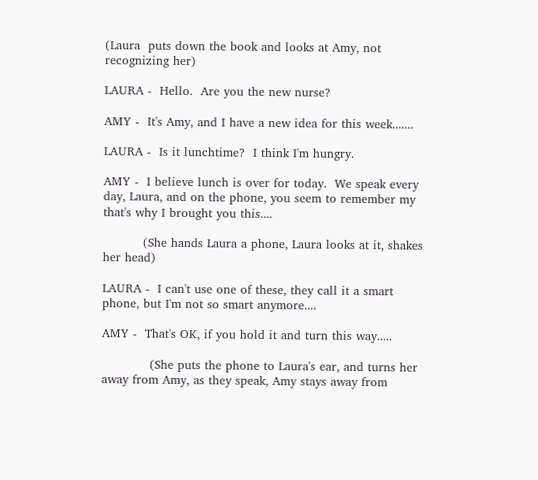(Laura  puts down the book and looks at Amy, not recognizing her)

LAURA -  Hello.  Are you the new nurse?

AMY -  It's Amy, and I have a new idea for this week.......

LAURA -  Is it lunchtime?  I think I'm hungry.

AMY -  I believe lunch is over for today.  We speak every day, Laura, and on the phone, you seem to remember my that's why I brought you this....

          (She hands Laura a phone, Laura looks at it, shakes her head)

LAURA -  I can't use one of these, they call it a smart phone, but I'm not so smart anymore....

AMY -  That's OK, if you hold it and turn this way.....

            (She puts the phone to Laura's ear, and turns her away from Amy, as they speak, Amy stays away from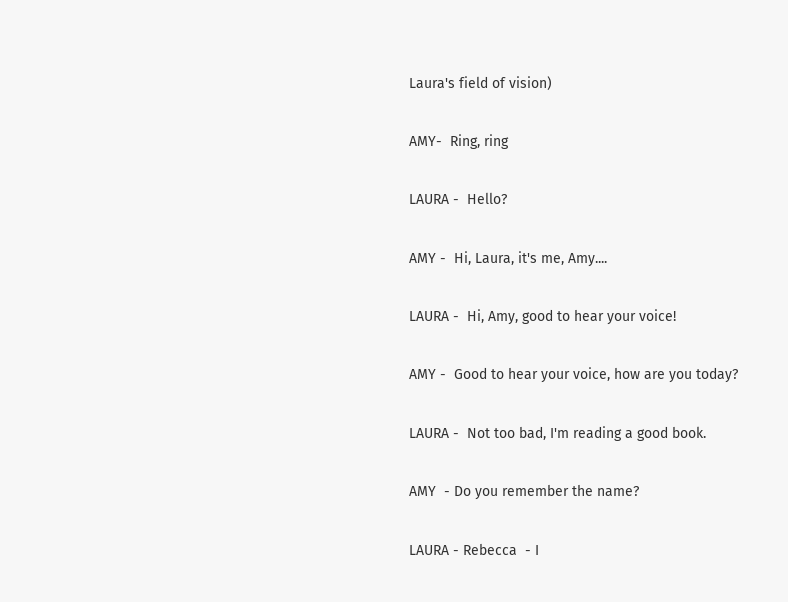Laura's field of vision)

AMY-  Ring, ring

LAURA -  Hello?

AMY -  Hi, Laura, it's me, Amy....

LAURA -  Hi, Amy, good to hear your voice!

AMY -  Good to hear your voice, how are you today?

LAURA -  Not too bad, I'm reading a good book.

AMY  - Do you remember the name?

LAURA - Rebecca  - I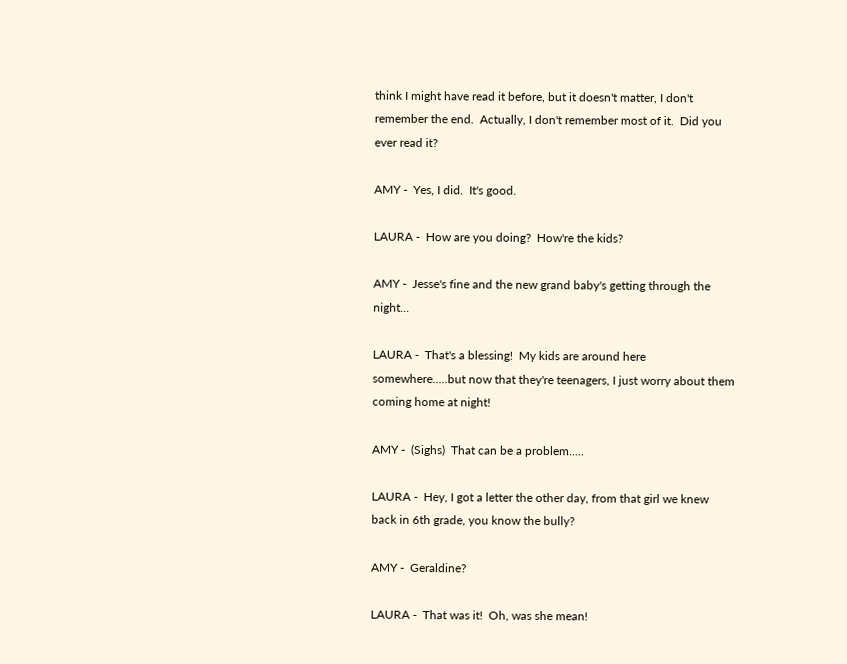think I might have read it before, but it doesn't matter, I don't remember the end.  Actually, I don't remember most of it.  Did you ever read it?

AMY -  Yes, I did.  It's good.

LAURA -  How are you doing?  How're the kids?

AMY -  Jesse's fine and the new grand baby's getting through the night...

LAURA -  That's a blessing!  My kids are around here somewhere.....but now that they're teenagers, I just worry about them coming home at night!

AMY -  (Sighs)  That can be a problem.....

LAURA -  Hey, I got a letter the other day, from that girl we knew back in 6th grade, you know the bully?

AMY -  Geraldine?

LAURA -  That was it!  Oh, was she mean!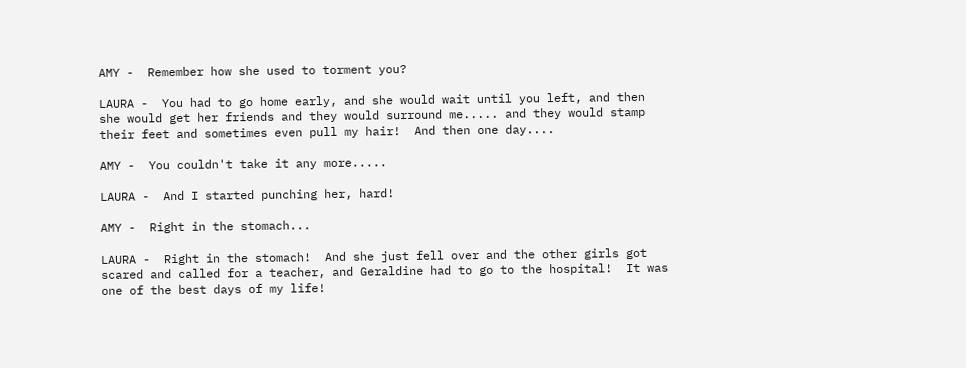AMY -  Remember how she used to torment you?

LAURA -  You had to go home early, and she would wait until you left, and then she would get her friends and they would surround me..... and they would stamp their feet and sometimes even pull my hair!  And then one day....

AMY -  You couldn't take it any more.....

LAURA -  And I started punching her, hard!

AMY -  Right in the stomach...

LAURA -  Right in the stomach!  And she just fell over and the other girls got scared and called for a teacher, and Geraldine had to go to the hospital!  It was one of the best days of my life!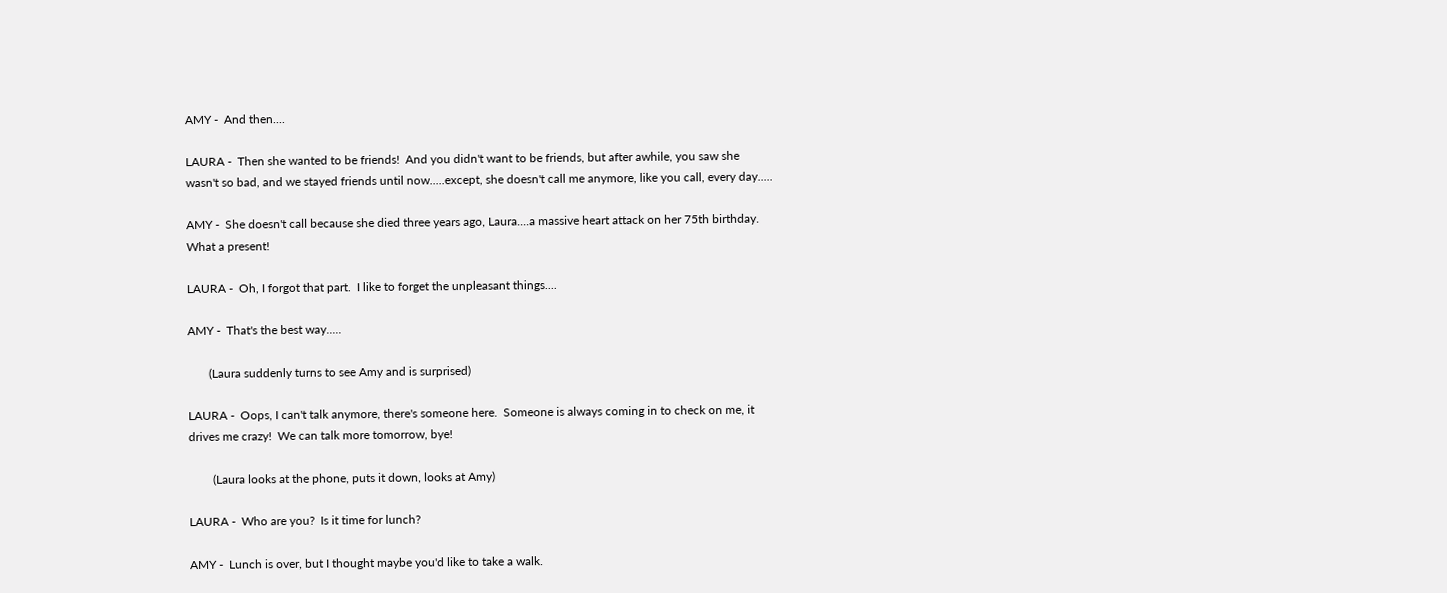AMY -  And then....

LAURA -  Then she wanted to be friends!  And you didn't want to be friends, but after awhile, you saw she wasn't so bad, and we stayed friends until now.....except, she doesn't call me anymore, like you call, every day.....

AMY -  She doesn't call because she died three years ago, Laura....a massive heart attack on her 75th birthday.  What a present!

LAURA -  Oh, I forgot that part.  I like to forget the unpleasant things....

AMY -  That's the best way.....

       (Laura suddenly turns to see Amy and is surprised)

LAURA -  Oops, I can't talk anymore, there's someone here.  Someone is always coming in to check on me, it drives me crazy!  We can talk more tomorrow, bye!

        (Laura looks at the phone, puts it down, looks at Amy)

LAURA -  Who are you?  Is it time for lunch?

AMY -  Lunch is over, but I thought maybe you'd like to take a walk.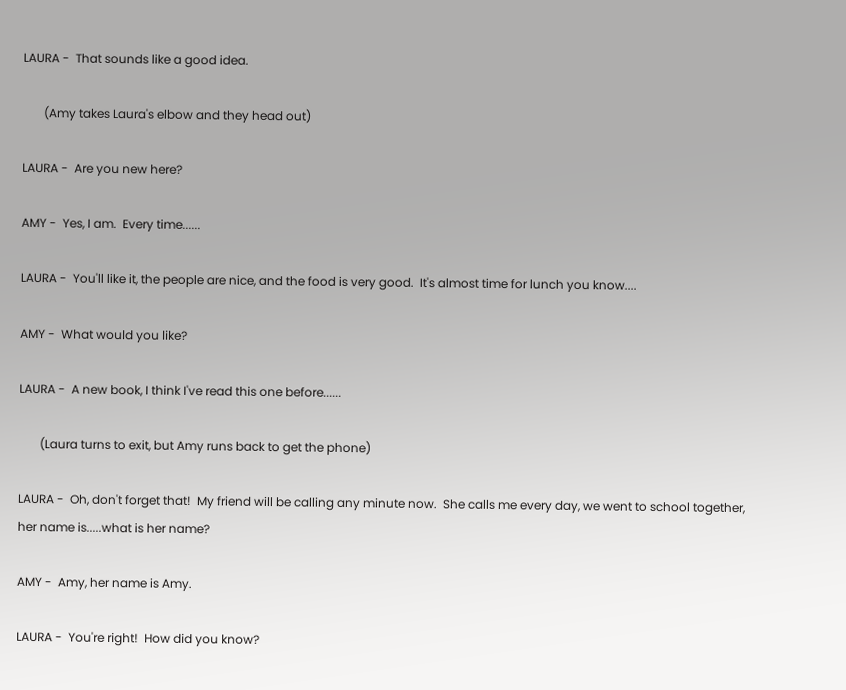LAURA -  That sounds like a good idea.

       (Amy takes Laura's elbow and they head out)

LAURA -  Are you new here?

AMY -  Yes, I am.  Every time......

LAURA -  You'll like it, the people are nice, and the food is very good.  It's almost time for lunch you know....

AMY -  What would you like?

LAURA -  A new book, I think I've read this one before......

       (Laura turns to exit, but Amy runs back to get the phone)

LAURA -  Oh, don't forget that!  My friend will be calling any minute now.  She calls me every day, we went to school together, her name is.....what is her name?

AMY -  Amy, her name is Amy.

LAURA -  You're right!  How did you know?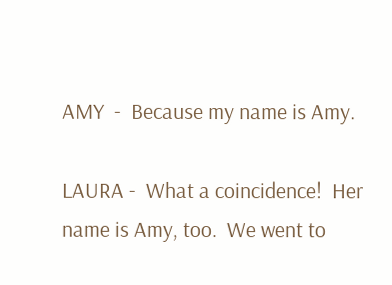AMY  -  Because my name is Amy.

LAURA -  What a coincidence!  Her name is Amy, too.  We went to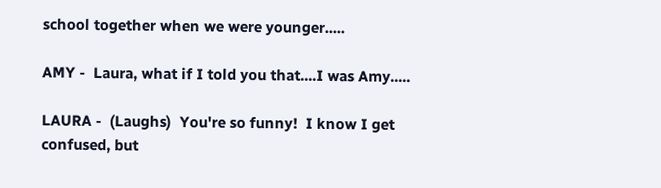school together when we were younger.....

AMY -  Laura, what if I told you that....I was Amy.....

LAURA -  (Laughs)  You're so funny!  I know I get confused, but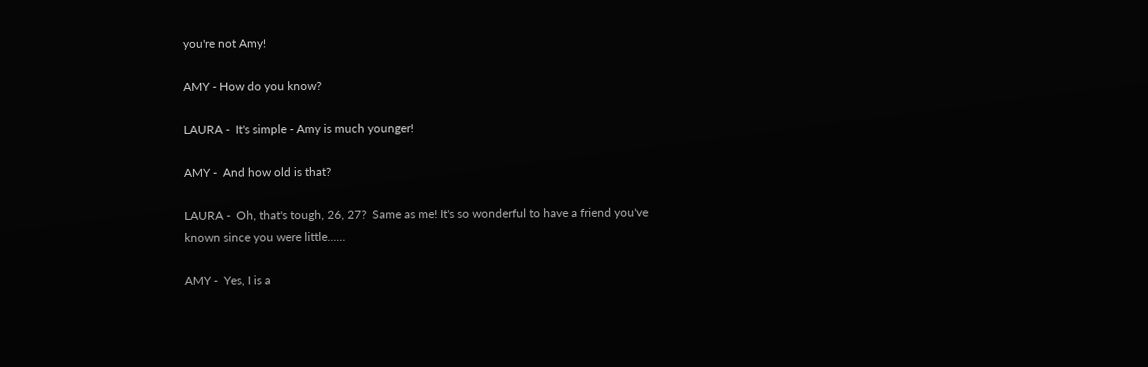you're not Amy!

AMY - How do you know?

LAURA -  It's simple - Amy is much younger!

AMY -  And how old is that?

LAURA -  Oh, that's tough, 26, 27?  Same as me! It's so wonderful to have a friend you've known since you were little......

AMY -  Yes, I is a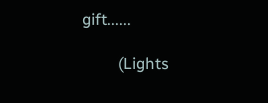gift......

         (Lights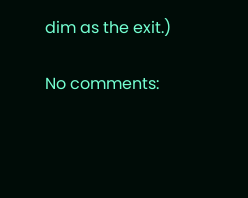dim as the exit.)

No comments: